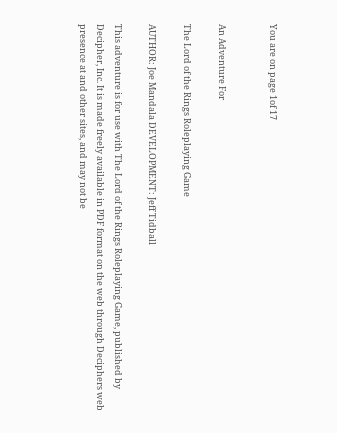You are on page 1of 17


An Adventure For

The Lord of the Rings Roleplaying Game

AUTHOR: Joe Mandala DEVELOPMENT: Jeff Tidball

This adventure is for use with The Lord of the Rings Roleplaying Game, published by Decipher, Inc. It is made freely available in PDF format on the web through Deciphers web presence at and other sites, and may not be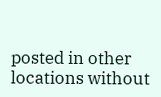posted in other locations without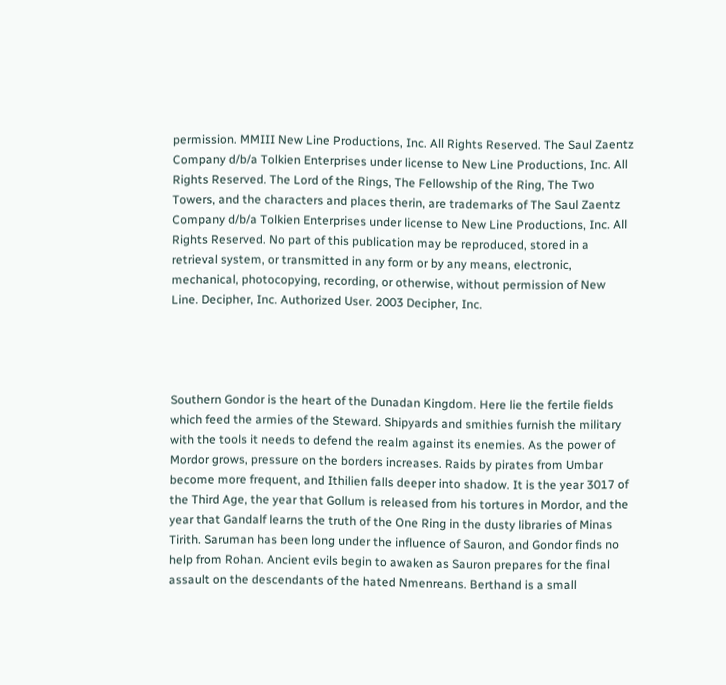permission. MMIII New Line Productions, Inc. All Rights Reserved. The Saul Zaentz Company d/b/a Tolkien Enterprises under license to New Line Productions, Inc. All Rights Reserved. The Lord of the Rings, The Fellowship of the Ring, The Two Towers, and the characters and places therin, are trademarks of The Saul Zaentz Company d/b/a Tolkien Enterprises under license to New Line Productions, Inc. All Rights Reserved. No part of this publication may be reproduced, stored in a retrieval system, or transmitted in any form or by any means, electronic, mechanical, photocopying, recording, or otherwise, without permission of New Line. Decipher, Inc. Authorized User. 2003 Decipher, Inc.




Southern Gondor is the heart of the Dunadan Kingdom. Here lie the fertile fields which feed the armies of the Steward. Shipyards and smithies furnish the military with the tools it needs to defend the realm against its enemies. As the power of Mordor grows, pressure on the borders increases. Raids by pirates from Umbar become more frequent, and Ithilien falls deeper into shadow. It is the year 3017 of the Third Age, the year that Gollum is released from his tortures in Mordor, and the year that Gandalf learns the truth of the One Ring in the dusty libraries of Minas Tirith. Saruman has been long under the influence of Sauron, and Gondor finds no help from Rohan. Ancient evils begin to awaken as Sauron prepares for the final assault on the descendants of the hated Nmenreans. Berthand is a small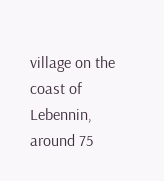village on the coast of Lebennin, around 75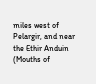miles west of Pelargir, and near the Ethir Anduin (Mouths of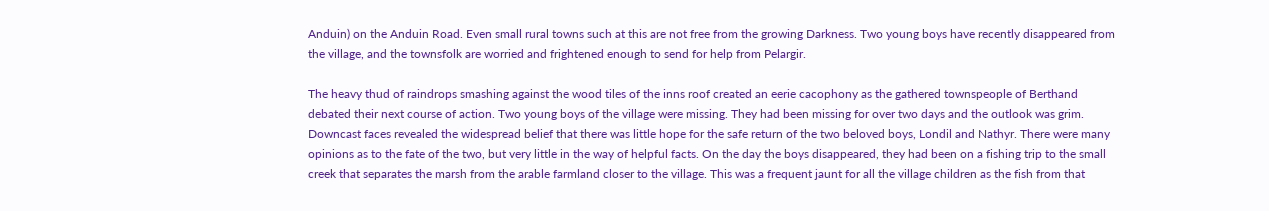Anduin) on the Anduin Road. Even small rural towns such at this are not free from the growing Darkness. Two young boys have recently disappeared from the village, and the townsfolk are worried and frightened enough to send for help from Pelargir.

The heavy thud of raindrops smashing against the wood tiles of the inns roof created an eerie cacophony as the gathered townspeople of Berthand debated their next course of action. Two young boys of the village were missing. They had been missing for over two days and the outlook was grim. Downcast faces revealed the widespread belief that there was little hope for the safe return of the two beloved boys, Londil and Nathyr. There were many opinions as to the fate of the two, but very little in the way of helpful facts. On the day the boys disappeared, they had been on a fishing trip to the small creek that separates the marsh from the arable farmland closer to the village. This was a frequent jaunt for all the village children as the fish from that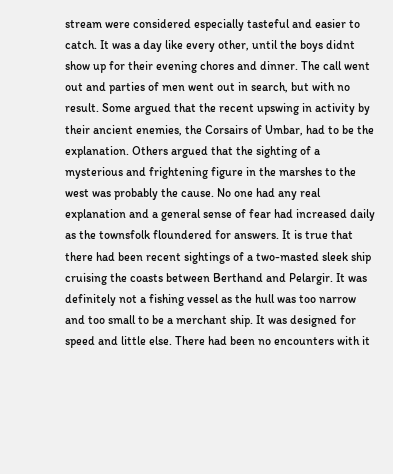stream were considered especially tasteful and easier to catch. It was a day like every other, until the boys didnt show up for their evening chores and dinner. The call went out and parties of men went out in search, but with no result. Some argued that the recent upswing in activity by their ancient enemies, the Corsairs of Umbar, had to be the explanation. Others argued that the sighting of a mysterious and frightening figure in the marshes to the west was probably the cause. No one had any real explanation and a general sense of fear had increased daily as the townsfolk floundered for answers. It is true that there had been recent sightings of a two-masted sleek ship cruising the coasts between Berthand and Pelargir. It was definitely not a fishing vessel as the hull was too narrow and too small to be a merchant ship. It was designed for speed and little else. There had been no encounters with it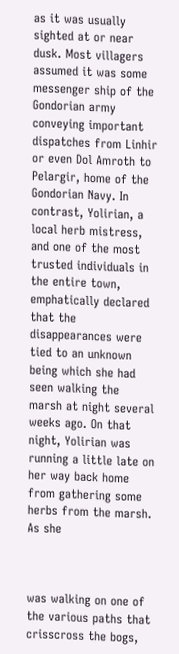as it was usually sighted at or near dusk. Most villagers assumed it was some messenger ship of the Gondorian army conveying important dispatches from Linhir or even Dol Amroth to Pelargir, home of the Gondorian Navy. In contrast, Yolirian, a local herb mistress, and one of the most trusted individuals in the entire town, emphatically declared that the disappearances were tied to an unknown being which she had seen walking the marsh at night several weeks ago. On that night, Yolirian was running a little late on her way back home from gathering some herbs from the marsh. As she



was walking on one of the various paths that crisscross the bogs,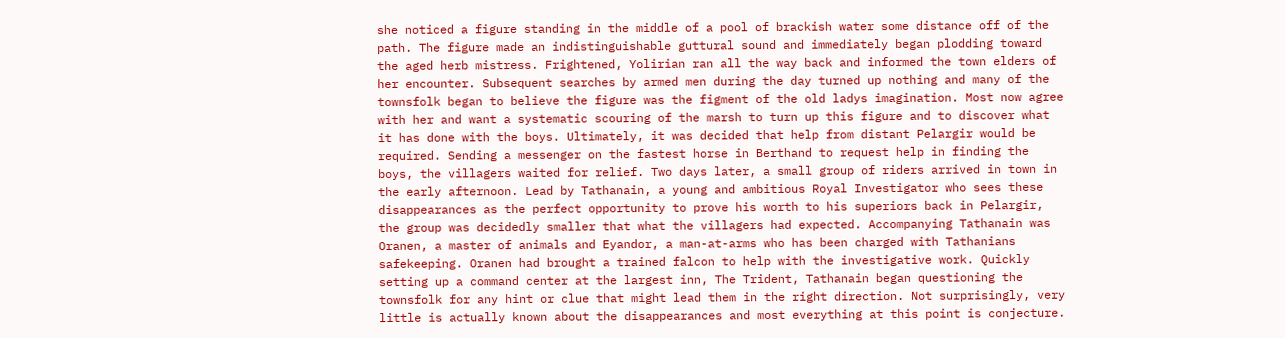she noticed a figure standing in the middle of a pool of brackish water some distance off of the path. The figure made an indistinguishable guttural sound and immediately began plodding toward the aged herb mistress. Frightened, Yolirian ran all the way back and informed the town elders of her encounter. Subsequent searches by armed men during the day turned up nothing and many of the townsfolk began to believe the figure was the figment of the old ladys imagination. Most now agree with her and want a systematic scouring of the marsh to turn up this figure and to discover what it has done with the boys. Ultimately, it was decided that help from distant Pelargir would be required. Sending a messenger on the fastest horse in Berthand to request help in finding the boys, the villagers waited for relief. Two days later, a small group of riders arrived in town in the early afternoon. Lead by Tathanain, a young and ambitious Royal Investigator who sees these disappearances as the perfect opportunity to prove his worth to his superiors back in Pelargir, the group was decidedly smaller that what the villagers had expected. Accompanying Tathanain was Oranen, a master of animals and Eyandor, a man-at-arms who has been charged with Tathanians safekeeping. Oranen had brought a trained falcon to help with the investigative work. Quickly setting up a command center at the largest inn, The Trident, Tathanain began questioning the townsfolk for any hint or clue that might lead them in the right direction. Not surprisingly, very little is actually known about the disappearances and most everything at this point is conjecture.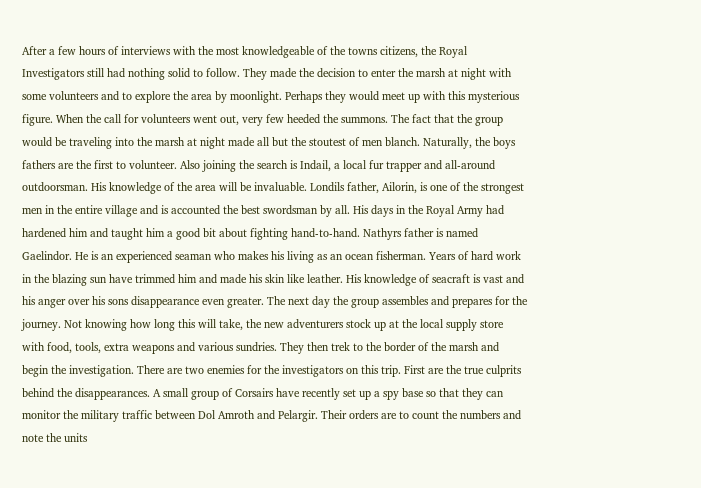After a few hours of interviews with the most knowledgeable of the towns citizens, the Royal Investigators still had nothing solid to follow. They made the decision to enter the marsh at night with some volunteers and to explore the area by moonlight. Perhaps they would meet up with this mysterious figure. When the call for volunteers went out, very few heeded the summons. The fact that the group would be traveling into the marsh at night made all but the stoutest of men blanch. Naturally, the boys fathers are the first to volunteer. Also joining the search is Indail, a local fur trapper and all-around outdoorsman. His knowledge of the area will be invaluable. Londils father, Ailorin, is one of the strongest men in the entire village and is accounted the best swordsman by all. His days in the Royal Army had hardened him and taught him a good bit about fighting hand-to-hand. Nathyrs father is named Gaelindor. He is an experienced seaman who makes his living as an ocean fisherman. Years of hard work in the blazing sun have trimmed him and made his skin like leather. His knowledge of seacraft is vast and his anger over his sons disappearance even greater. The next day the group assembles and prepares for the journey. Not knowing how long this will take, the new adventurers stock up at the local supply store with food, tools, extra weapons and various sundries. They then trek to the border of the marsh and begin the investigation. There are two enemies for the investigators on this trip. First are the true culprits behind the disappearances. A small group of Corsairs have recently set up a spy base so that they can monitor the military traffic between Dol Amroth and Pelargir. Their orders are to count the numbers and note the units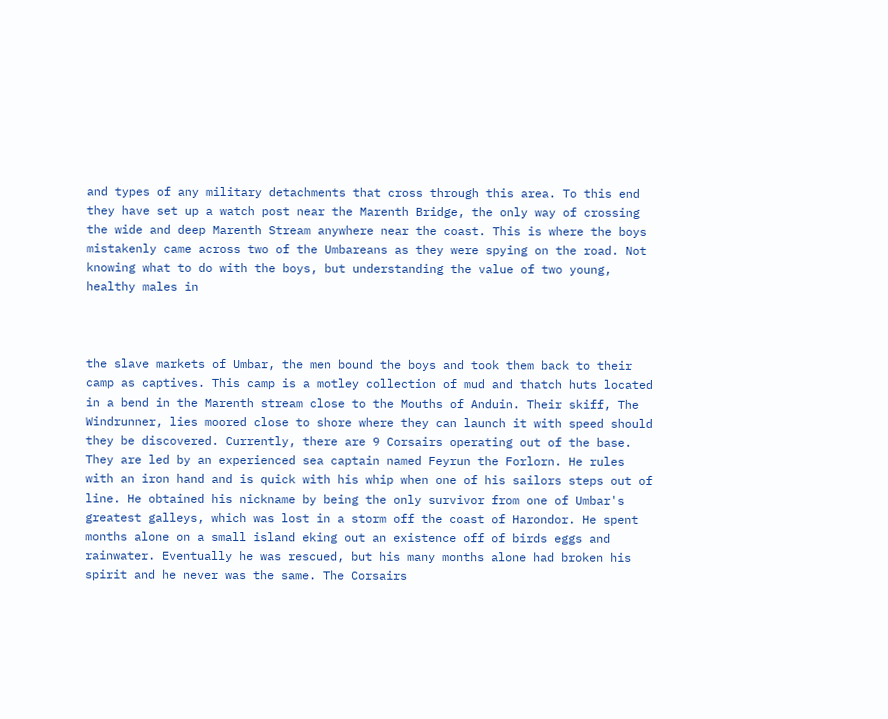and types of any military detachments that cross through this area. To this end they have set up a watch post near the Marenth Bridge, the only way of crossing the wide and deep Marenth Stream anywhere near the coast. This is where the boys mistakenly came across two of the Umbareans as they were spying on the road. Not knowing what to do with the boys, but understanding the value of two young, healthy males in



the slave markets of Umbar, the men bound the boys and took them back to their camp as captives. This camp is a motley collection of mud and thatch huts located in a bend in the Marenth stream close to the Mouths of Anduin. Their skiff, The Windrunner, lies moored close to shore where they can launch it with speed should they be discovered. Currently, there are 9 Corsairs operating out of the base. They are led by an experienced sea captain named Feyrun the Forlorn. He rules with an iron hand and is quick with his whip when one of his sailors steps out of line. He obtained his nickname by being the only survivor from one of Umbar's greatest galleys, which was lost in a storm off the coast of Harondor. He spent months alone on a small island eking out an existence off of birds eggs and rainwater. Eventually he was rescued, but his many months alone had broken his spirit and he never was the same. The Corsairs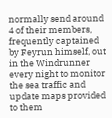normally send around 4 of their members, frequently captained by Feyrun himself, out in the Windrunner every night to monitor the sea traffic and update maps provided to them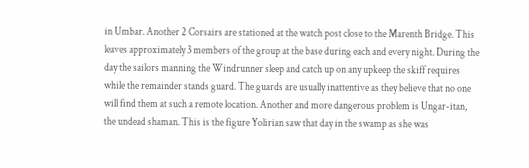in Umbar. Another 2 Corsairs are stationed at the watch post close to the Marenth Bridge. This leaves approximately 3 members of the group at the base during each and every night. During the day the sailors manning the Windrunner sleep and catch up on any upkeep the skiff requires while the remainder stands guard. The guards are usually inattentive as they believe that no one will find them at such a remote location. Another and more dangerous problem is Ungar-itan, the undead shaman. This is the figure Yolirian saw that day in the swamp as she was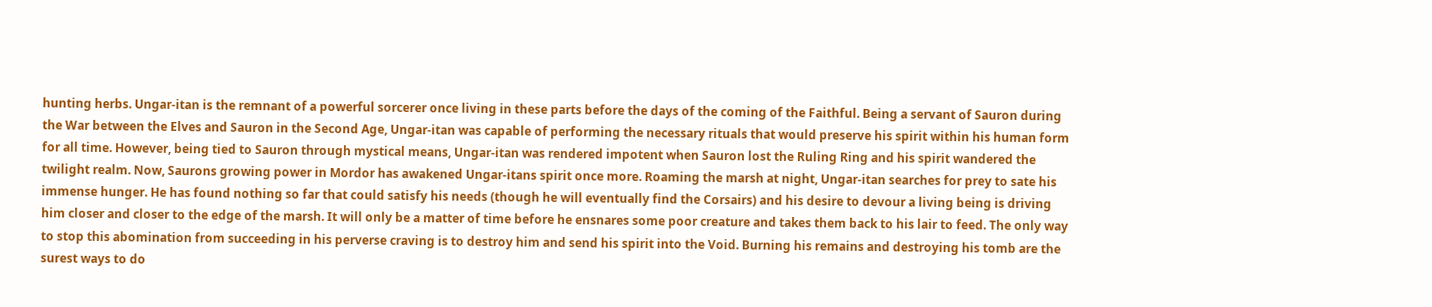hunting herbs. Ungar-itan is the remnant of a powerful sorcerer once living in these parts before the days of the coming of the Faithful. Being a servant of Sauron during the War between the Elves and Sauron in the Second Age, Ungar-itan was capable of performing the necessary rituals that would preserve his spirit within his human form for all time. However, being tied to Sauron through mystical means, Ungar-itan was rendered impotent when Sauron lost the Ruling Ring and his spirit wandered the twilight realm. Now, Saurons growing power in Mordor has awakened Ungar-itans spirit once more. Roaming the marsh at night, Ungar-itan searches for prey to sate his immense hunger. He has found nothing so far that could satisfy his needs (though he will eventually find the Corsairs) and his desire to devour a living being is driving him closer and closer to the edge of the marsh. It will only be a matter of time before he ensnares some poor creature and takes them back to his lair to feed. The only way to stop this abomination from succeeding in his perverse craving is to destroy him and send his spirit into the Void. Burning his remains and destroying his tomb are the surest ways to do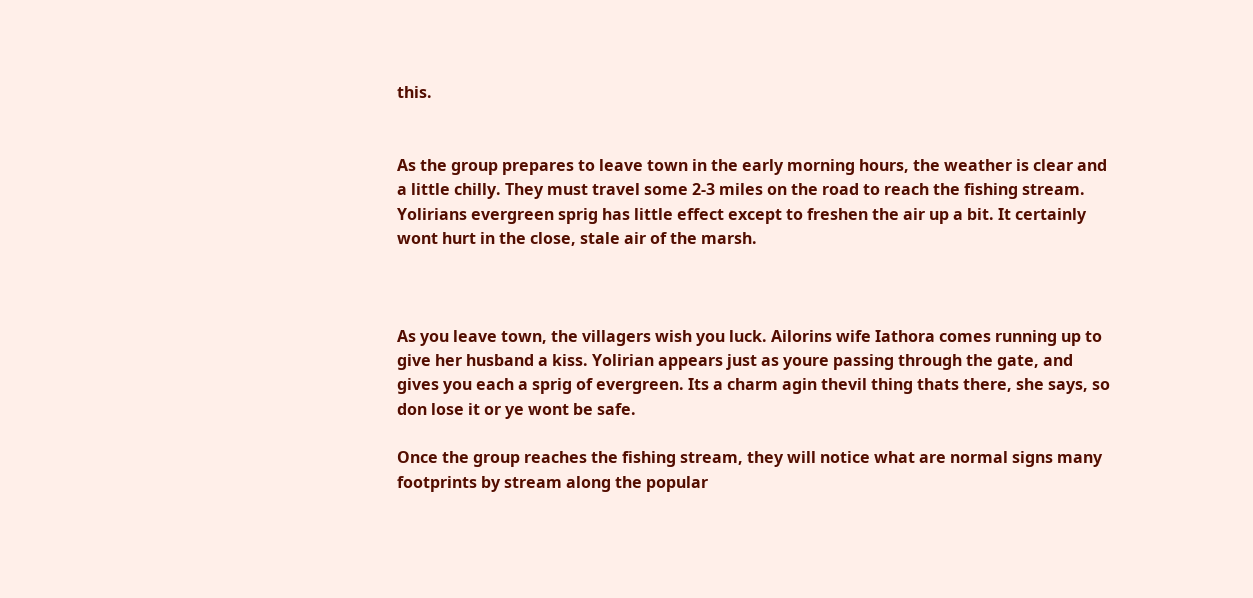this.


As the group prepares to leave town in the early morning hours, the weather is clear and a little chilly. They must travel some 2-3 miles on the road to reach the fishing stream. Yolirians evergreen sprig has little effect except to freshen the air up a bit. It certainly wont hurt in the close, stale air of the marsh.



As you leave town, the villagers wish you luck. Ailorins wife Iathora comes running up to give her husband a kiss. Yolirian appears just as youre passing through the gate, and gives you each a sprig of evergreen. Its a charm agin thevil thing thats there, she says, so don lose it or ye wont be safe.

Once the group reaches the fishing stream, they will notice what are normal signs many footprints by stream along the popular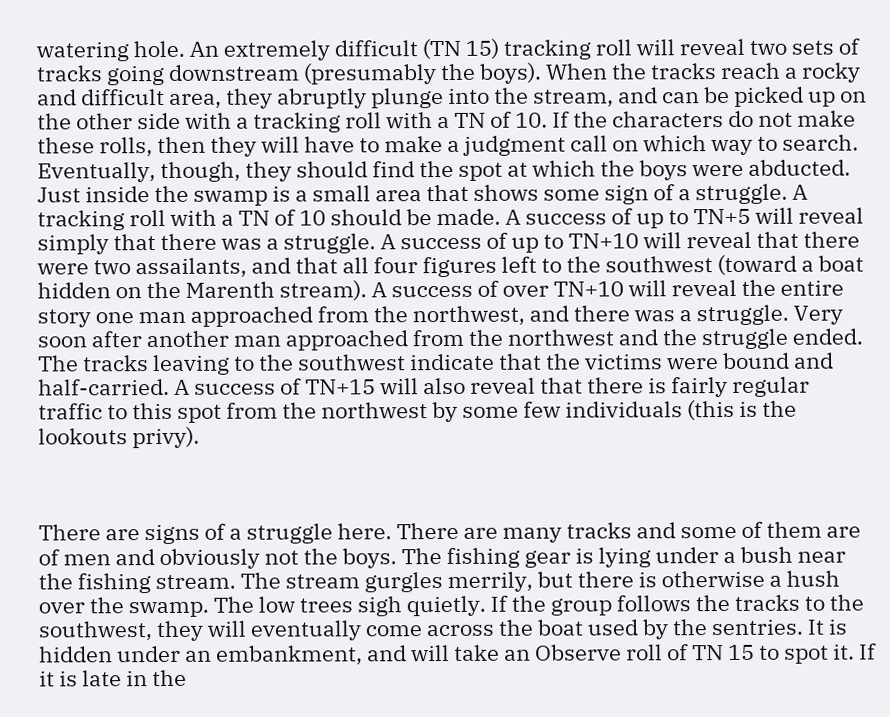watering hole. An extremely difficult (TN 15) tracking roll will reveal two sets of tracks going downstream (presumably the boys). When the tracks reach a rocky and difficult area, they abruptly plunge into the stream, and can be picked up on the other side with a tracking roll with a TN of 10. If the characters do not make these rolls, then they will have to make a judgment call on which way to search. Eventually, though, they should find the spot at which the boys were abducted. Just inside the swamp is a small area that shows some sign of a struggle. A tracking roll with a TN of 10 should be made. A success of up to TN+5 will reveal simply that there was a struggle. A success of up to TN+10 will reveal that there were two assailants, and that all four figures left to the southwest (toward a boat hidden on the Marenth stream). A success of over TN+10 will reveal the entire story one man approached from the northwest, and there was a struggle. Very soon after another man approached from the northwest and the struggle ended. The tracks leaving to the southwest indicate that the victims were bound and half-carried. A success of TN+15 will also reveal that there is fairly regular traffic to this spot from the northwest by some few individuals (this is the lookouts privy).



There are signs of a struggle here. There are many tracks and some of them are of men and obviously not the boys. The fishing gear is lying under a bush near the fishing stream. The stream gurgles merrily, but there is otherwise a hush over the swamp. The low trees sigh quietly. If the group follows the tracks to the southwest, they will eventually come across the boat used by the sentries. It is hidden under an embankment, and will take an Observe roll of TN 15 to spot it. If it is late in the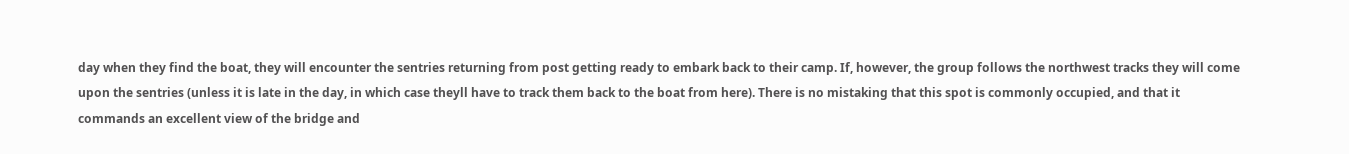day when they find the boat, they will encounter the sentries returning from post getting ready to embark back to their camp. If, however, the group follows the northwest tracks they will come upon the sentries (unless it is late in the day, in which case theyll have to track them back to the boat from here). There is no mistaking that this spot is commonly occupied, and that it commands an excellent view of the bridge and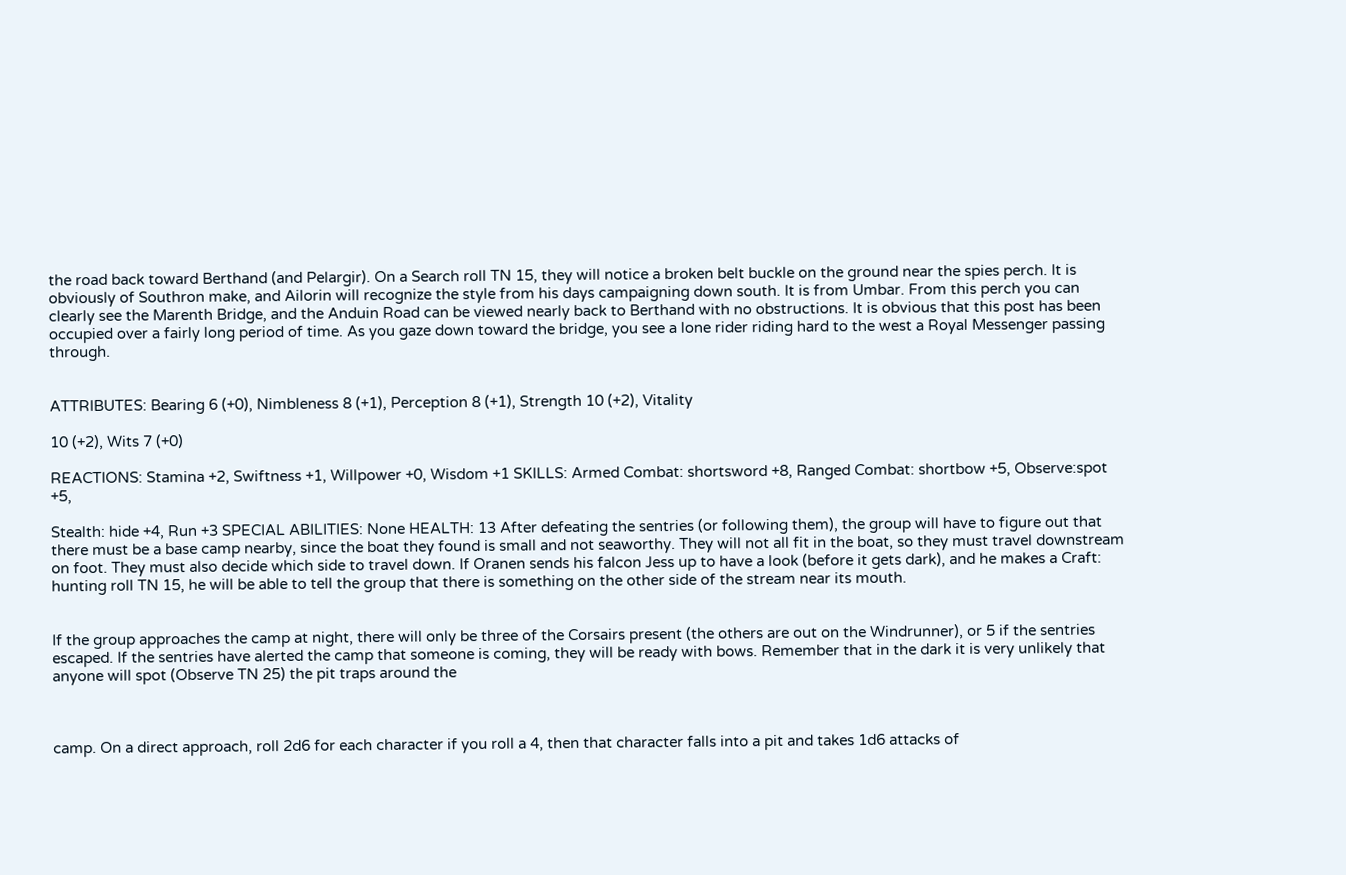the road back toward Berthand (and Pelargir). On a Search roll TN 15, they will notice a broken belt buckle on the ground near the spies perch. It is obviously of Southron make, and Ailorin will recognize the style from his days campaigning down south. It is from Umbar. From this perch you can clearly see the Marenth Bridge, and the Anduin Road can be viewed nearly back to Berthand with no obstructions. It is obvious that this post has been occupied over a fairly long period of time. As you gaze down toward the bridge, you see a lone rider riding hard to the west a Royal Messenger passing through.


ATTRIBUTES: Bearing 6 (+0), Nimbleness 8 (+1), Perception 8 (+1), Strength 10 (+2), Vitality

10 (+2), Wits 7 (+0)

REACTIONS: Stamina +2, Swiftness +1, Willpower +0, Wisdom +1 SKILLS: Armed Combat: shortsword +8, Ranged Combat: shortbow +5, Observe:spot +5,

Stealth: hide +4, Run +3 SPECIAL ABILITIES: None HEALTH: 13 After defeating the sentries (or following them), the group will have to figure out that there must be a base camp nearby, since the boat they found is small and not seaworthy. They will not all fit in the boat, so they must travel downstream on foot. They must also decide which side to travel down. If Oranen sends his falcon Jess up to have a look (before it gets dark), and he makes a Craft: hunting roll TN 15, he will be able to tell the group that there is something on the other side of the stream near its mouth.


If the group approaches the camp at night, there will only be three of the Corsairs present (the others are out on the Windrunner), or 5 if the sentries escaped. If the sentries have alerted the camp that someone is coming, they will be ready with bows. Remember that in the dark it is very unlikely that anyone will spot (Observe TN 25) the pit traps around the



camp. On a direct approach, roll 2d6 for each character if you roll a 4, then that character falls into a pit and takes 1d6 attacks of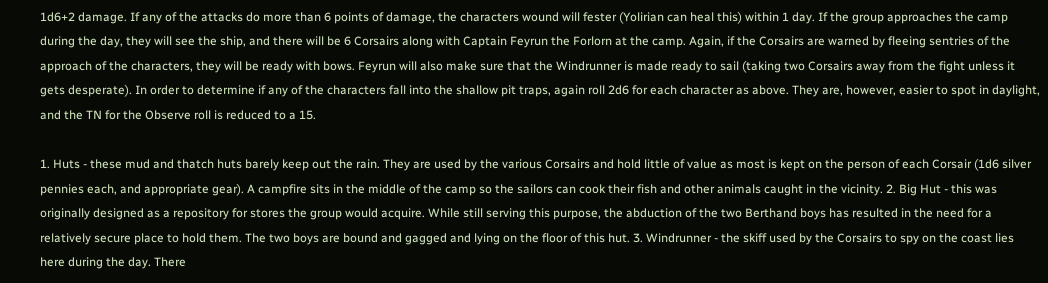1d6+2 damage. If any of the attacks do more than 6 points of damage, the characters wound will fester (Yolirian can heal this) within 1 day. If the group approaches the camp during the day, they will see the ship, and there will be 6 Corsairs along with Captain Feyrun the Forlorn at the camp. Again, if the Corsairs are warned by fleeing sentries of the approach of the characters, they will be ready with bows. Feyrun will also make sure that the Windrunner is made ready to sail (taking two Corsairs away from the fight unless it gets desperate). In order to determine if any of the characters fall into the shallow pit traps, again roll 2d6 for each character as above. They are, however, easier to spot in daylight, and the TN for the Observe roll is reduced to a 15.

1. Huts - these mud and thatch huts barely keep out the rain. They are used by the various Corsairs and hold little of value as most is kept on the person of each Corsair (1d6 silver pennies each, and appropriate gear). A campfire sits in the middle of the camp so the sailors can cook their fish and other animals caught in the vicinity. 2. Big Hut - this was originally designed as a repository for stores the group would acquire. While still serving this purpose, the abduction of the two Berthand boys has resulted in the need for a relatively secure place to hold them. The two boys are bound and gagged and lying on the floor of this hut. 3. Windrunner - the skiff used by the Corsairs to spy on the coast lies here during the day. There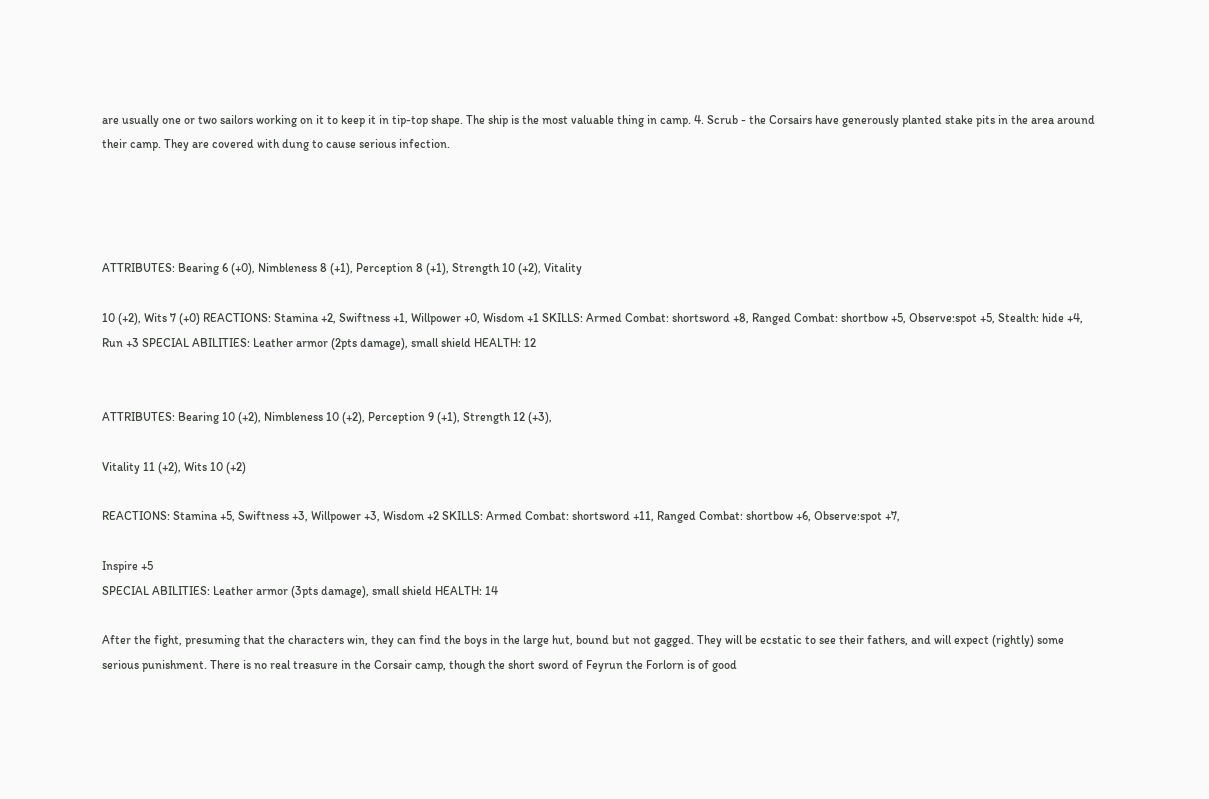are usually one or two sailors working on it to keep it in tip-top shape. The ship is the most valuable thing in camp. 4. Scrub - the Corsairs have generously planted stake pits in the area around their camp. They are covered with dung to cause serious infection.




ATTRIBUTES: Bearing 6 (+0), Nimbleness 8 (+1), Perception 8 (+1), Strength 10 (+2), Vitality

10 (+2), Wits 7 (+0) REACTIONS: Stamina +2, Swiftness +1, Willpower +0, Wisdom +1 SKILLS: Armed Combat: shortsword +8, Ranged Combat: shortbow +5, Observe:spot +5, Stealth: hide +4, Run +3 SPECIAL ABILITIES: Leather armor (2pts damage), small shield HEALTH: 12


ATTRIBUTES: Bearing 10 (+2), Nimbleness 10 (+2), Perception 9 (+1), Strength 12 (+3),

Vitality 11 (+2), Wits 10 (+2)

REACTIONS: Stamina +5, Swiftness +3, Willpower +3, Wisdom +2 SKILLS: Armed Combat: shortsword +11, Ranged Combat: shortbow +6, Observe:spot +7,

Inspire +5
SPECIAL ABILITIES: Leather armor (3pts damage), small shield HEALTH: 14

After the fight, presuming that the characters win, they can find the boys in the large hut, bound but not gagged. They will be ecstatic to see their fathers, and will expect (rightly) some serious punishment. There is no real treasure in the Corsair camp, though the short sword of Feyrun the Forlorn is of good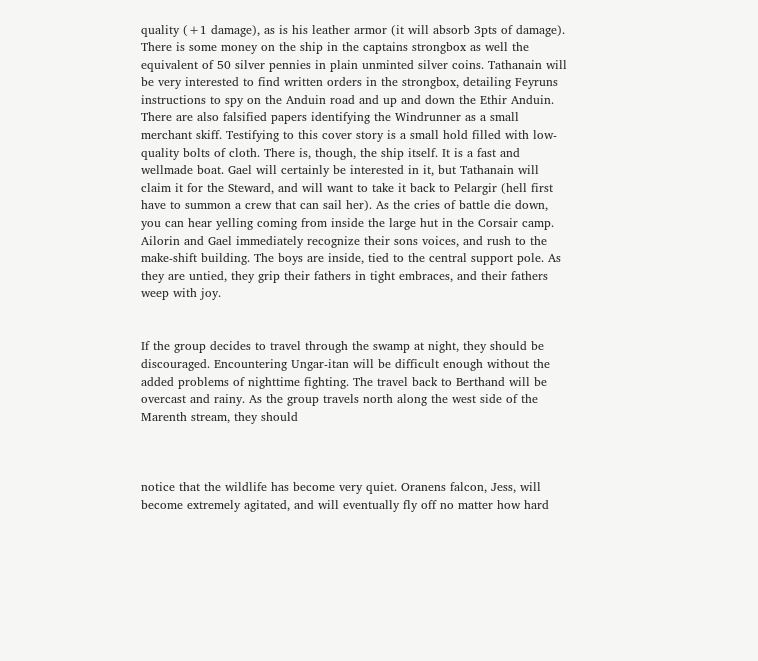quality (+1 damage), as is his leather armor (it will absorb 3pts of damage). There is some money on the ship in the captains strongbox as well the equivalent of 50 silver pennies in plain unminted silver coins. Tathanain will be very interested to find written orders in the strongbox, detailing Feyruns instructions to spy on the Anduin road and up and down the Ethir Anduin. There are also falsified papers identifying the Windrunner as a small merchant skiff. Testifying to this cover story is a small hold filled with low-quality bolts of cloth. There is, though, the ship itself. It is a fast and wellmade boat. Gael will certainly be interested in it, but Tathanain will claim it for the Steward, and will want to take it back to Pelargir (hell first have to summon a crew that can sail her). As the cries of battle die down, you can hear yelling coming from inside the large hut in the Corsair camp. Ailorin and Gael immediately recognize their sons voices, and rush to the make-shift building. The boys are inside, tied to the central support pole. As they are untied, they grip their fathers in tight embraces, and their fathers weep with joy.


If the group decides to travel through the swamp at night, they should be discouraged. Encountering Ungar-itan will be difficult enough without the added problems of nighttime fighting. The travel back to Berthand will be overcast and rainy. As the group travels north along the west side of the Marenth stream, they should



notice that the wildlife has become very quiet. Oranens falcon, Jess, will become extremely agitated, and will eventually fly off no matter how hard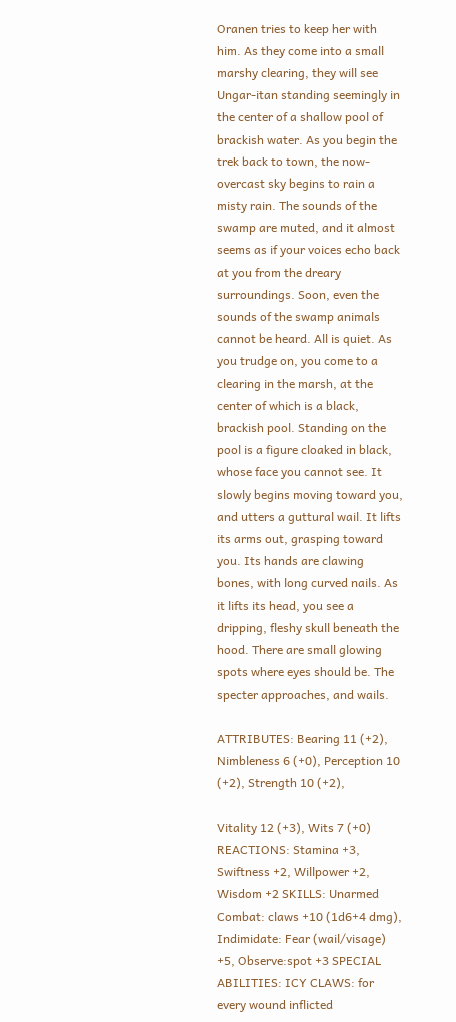Oranen tries to keep her with him. As they come into a small marshy clearing, they will see Ungar-itan standing seemingly in the center of a shallow pool of brackish water. As you begin the trek back to town, the now-overcast sky begins to rain a misty rain. The sounds of the swamp are muted, and it almost seems as if your voices echo back at you from the dreary surroundings. Soon, even the sounds of the swamp animals cannot be heard. All is quiet. As you trudge on, you come to a clearing in the marsh, at the center of which is a black, brackish pool. Standing on the pool is a figure cloaked in black, whose face you cannot see. It slowly begins moving toward you, and utters a guttural wail. It lifts its arms out, grasping toward you. Its hands are clawing bones, with long curved nails. As it lifts its head, you see a dripping, fleshy skull beneath the hood. There are small glowing spots where eyes should be. The specter approaches, and wails.

ATTRIBUTES: Bearing 11 (+2), Nimbleness 6 (+0), Perception 10 (+2), Strength 10 (+2),

Vitality 12 (+3), Wits 7 (+0) REACTIONS: Stamina +3, Swiftness +2, Willpower +2, Wisdom +2 SKILLS: Unarmed Combat: claws +10 (1d6+4 dmg), Indimidate: Fear (wail/visage) +5, Observe:spot +3 SPECIAL ABILITIES: ICY CLAWS: for every wound inflicted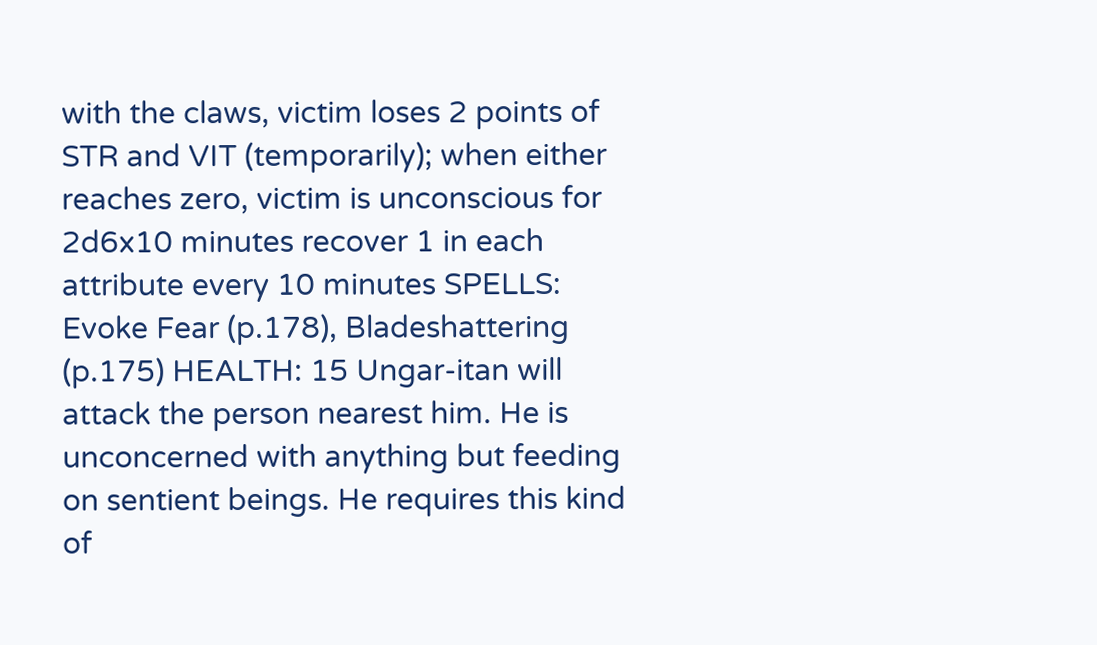with the claws, victim loses 2 points of STR and VIT (temporarily); when either reaches zero, victim is unconscious for 2d6x10 minutes recover 1 in each attribute every 10 minutes SPELLS: Evoke Fear (p.178), Bladeshattering (p.175) HEALTH: 15 Ungar-itan will attack the person nearest him. He is unconcerned with anything but feeding on sentient beings. He requires this kind of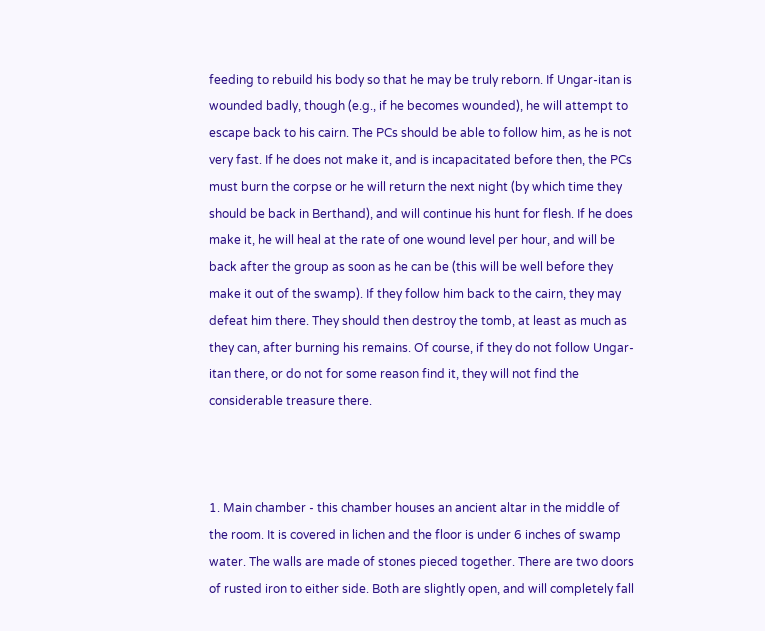feeding to rebuild his body so that he may be truly reborn. If Ungar-itan is wounded badly, though (e.g., if he becomes wounded), he will attempt to escape back to his cairn. The PCs should be able to follow him, as he is not very fast. If he does not make it, and is incapacitated before then, the PCs must burn the corpse or he will return the next night (by which time they should be back in Berthand), and will continue his hunt for flesh. If he does make it, he will heal at the rate of one wound level per hour, and will be back after the group as soon as he can be (this will be well before they make it out of the swamp). If they follow him back to the cairn, they may defeat him there. They should then destroy the tomb, at least as much as they can, after burning his remains. Of course, if they do not follow Ungar-itan there, or do not for some reason find it, they will not find the considerable treasure there.



1. Main chamber - this chamber houses an ancient altar in the middle of the room. It is covered in lichen and the floor is under 6 inches of swamp water. The walls are made of stones pieced together. There are two doors of rusted iron to either side. Both are slightly open, and will completely fall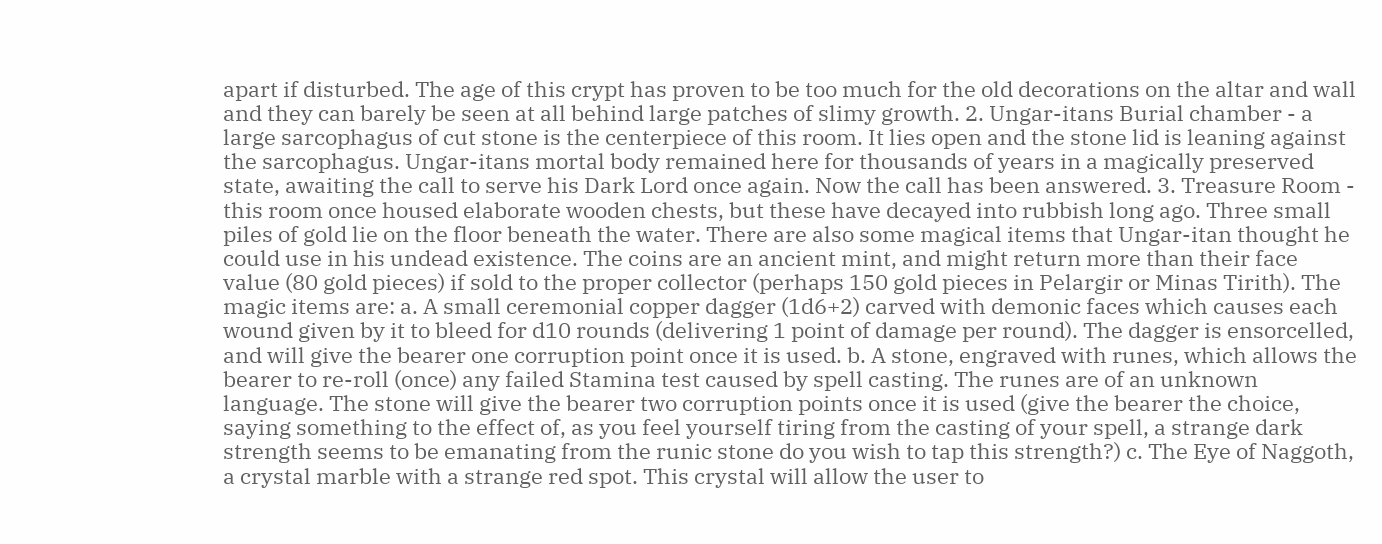apart if disturbed. The age of this crypt has proven to be too much for the old decorations on the altar and wall and they can barely be seen at all behind large patches of slimy growth. 2. Ungar-itans Burial chamber - a large sarcophagus of cut stone is the centerpiece of this room. It lies open and the stone lid is leaning against the sarcophagus. Ungar-itans mortal body remained here for thousands of years in a magically preserved state, awaiting the call to serve his Dark Lord once again. Now the call has been answered. 3. Treasure Room - this room once housed elaborate wooden chests, but these have decayed into rubbish long ago. Three small piles of gold lie on the floor beneath the water. There are also some magical items that Ungar-itan thought he could use in his undead existence. The coins are an ancient mint, and might return more than their face value (80 gold pieces) if sold to the proper collector (perhaps 150 gold pieces in Pelargir or Minas Tirith). The magic items are: a. A small ceremonial copper dagger (1d6+2) carved with demonic faces which causes each wound given by it to bleed for d10 rounds (delivering 1 point of damage per round). The dagger is ensorcelled, and will give the bearer one corruption point once it is used. b. A stone, engraved with runes, which allows the bearer to re-roll (once) any failed Stamina test caused by spell casting. The runes are of an unknown language. The stone will give the bearer two corruption points once it is used (give the bearer the choice, saying something to the effect of, as you feel yourself tiring from the casting of your spell, a strange dark strength seems to be emanating from the runic stone do you wish to tap this strength?) c. The Eye of Naggoth, a crystal marble with a strange red spot. This crystal will allow the user to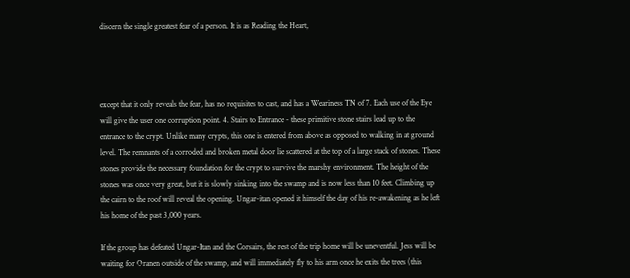discern the single greatest fear of a person. It is as Reading the Heart,




except that it only reveals the fear, has no requisites to cast, and has a Weariness TN of 7. Each use of the Eye will give the user one corruption point. 4. Stairs to Entrance - these primitive stone stairs lead up to the entrance to the crypt. Unlike many crypts, this one is entered from above as opposed to walking in at ground level. The remnants of a corroded and broken metal door lie scattered at the top of a large stack of stones. These stones provide the necessary foundation for the crypt to survive the marshy environment. The height of the stones was once very great, but it is slowly sinking into the swamp and is now less than 10 feet. Climbing up the cairn to the roof will reveal the opening. Ungar-itan opened it himself the day of his re-awakening as he left his home of the past 3,000 years.

If the group has defeated Ungar-Itan and the Corsairs, the rest of the trip home will be uneventful. Jess will be waiting for Oranen outside of the swamp, and will immediately fly to his arm once he exits the trees (this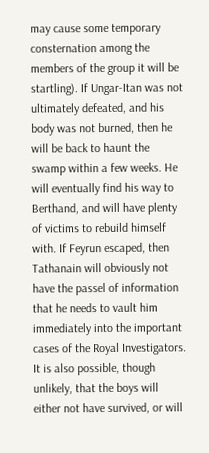may cause some temporary consternation among the members of the group it will be startling). If Ungar-Itan was not ultimately defeated, and his body was not burned, then he will be back to haunt the swamp within a few weeks. He will eventually find his way to Berthand, and will have plenty of victims to rebuild himself with. If Feyrun escaped, then Tathanain will obviously not have the passel of information that he needs to vault him immediately into the important cases of the Royal Investigators. It is also possible, though unlikely, that the boys will either not have survived, or will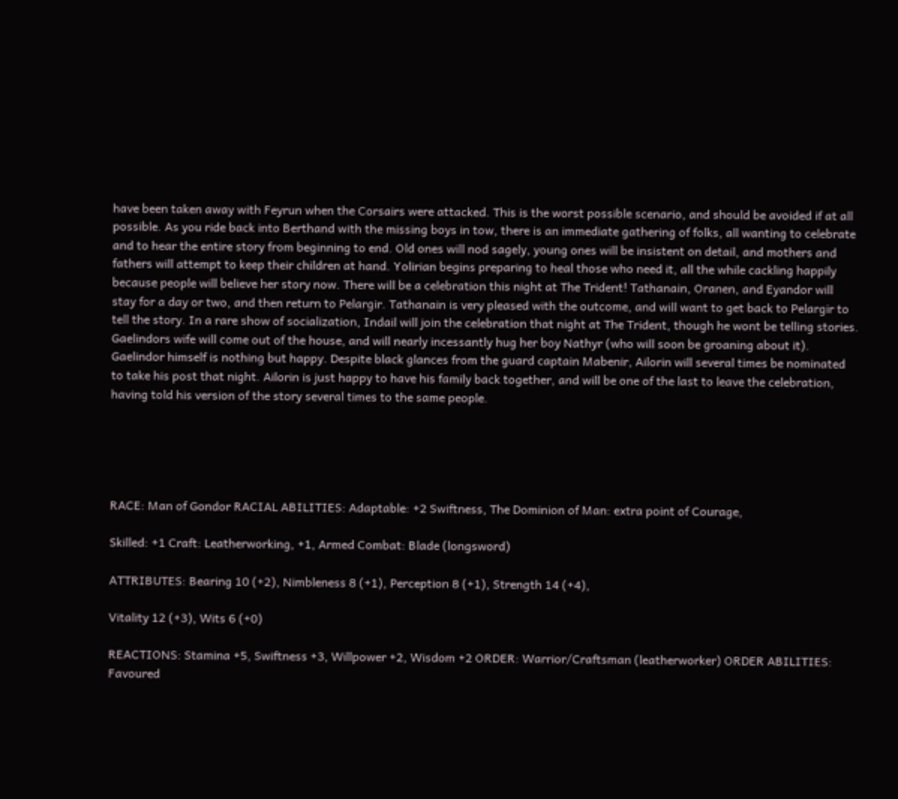have been taken away with Feyrun when the Corsairs were attacked. This is the worst possible scenario, and should be avoided if at all possible. As you ride back into Berthand with the missing boys in tow, there is an immediate gathering of folks, all wanting to celebrate and to hear the entire story from beginning to end. Old ones will nod sagely, young ones will be insistent on detail, and mothers and fathers will attempt to keep their children at hand. Yolirian begins preparing to heal those who need it, all the while cackling happily because people will believe her story now. There will be a celebration this night at The Trident! Tathanain, Oranen, and Eyandor will stay for a day or two, and then return to Pelargir. Tathanain is very pleased with the outcome, and will want to get back to Pelargir to tell the story. In a rare show of socialization, Indail will join the celebration that night at The Trident, though he wont be telling stories. Gaelindors wife will come out of the house, and will nearly incessantly hug her boy Nathyr (who will soon be groaning about it). Gaelindor himself is nothing but happy. Despite black glances from the guard captain Mabenir, Ailorin will several times be nominated to take his post that night. Ailorin is just happy to have his family back together, and will be one of the last to leave the celebration, having told his version of the story several times to the same people.





RACE: Man of Gondor RACIAL ABILITIES: Adaptable: +2 Swiftness, The Dominion of Man: extra point of Courage,

Skilled: +1 Craft: Leatherworking, +1, Armed Combat: Blade (longsword)

ATTRIBUTES: Bearing 10 (+2), Nimbleness 8 (+1), Perception 8 (+1), Strength 14 (+4),

Vitality 12 (+3), Wits 6 (+0)

REACTIONS: Stamina +5, Swiftness +3, Willpower +2, Wisdom +2 ORDER: Warrior/Craftsman (leatherworker) ORDER ABILITIES: Favoured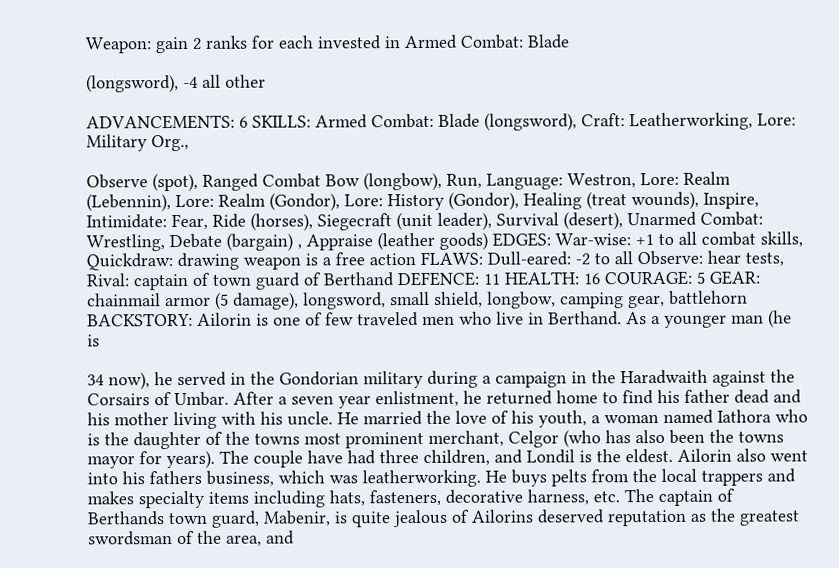Weapon: gain 2 ranks for each invested in Armed Combat: Blade

(longsword), -4 all other

ADVANCEMENTS: 6 SKILLS: Armed Combat: Blade (longsword), Craft: Leatherworking, Lore: Military Org.,

Observe (spot), Ranged Combat Bow (longbow), Run, Language: Westron, Lore: Realm (Lebennin), Lore: Realm (Gondor), Lore: History (Gondor), Healing (treat wounds), Inspire, Intimidate: Fear, Ride (horses), Siegecraft (unit leader), Survival (desert), Unarmed Combat: Wrestling, Debate (bargain) , Appraise (leather goods) EDGES: War-wise: +1 to all combat skills, Quickdraw: drawing weapon is a free action FLAWS: Dull-eared: -2 to all Observe: hear tests, Rival: captain of town guard of Berthand DEFENCE: 11 HEALTH: 16 COURAGE: 5 GEAR: chainmail armor (5 damage), longsword, small shield, longbow, camping gear, battlehorn
BACKSTORY: Ailorin is one of few traveled men who live in Berthand. As a younger man (he is

34 now), he served in the Gondorian military during a campaign in the Haradwaith against the Corsairs of Umbar. After a seven year enlistment, he returned home to find his father dead and his mother living with his uncle. He married the love of his youth, a woman named Iathora who is the daughter of the towns most prominent merchant, Celgor (who has also been the towns mayor for years). The couple have had three children, and Londil is the eldest. Ailorin also went into his fathers business, which was leatherworking. He buys pelts from the local trappers and makes specialty items including hats, fasteners, decorative harness, etc. The captain of Berthands town guard, Mabenir, is quite jealous of Ailorins deserved reputation as the greatest swordsman of the area, and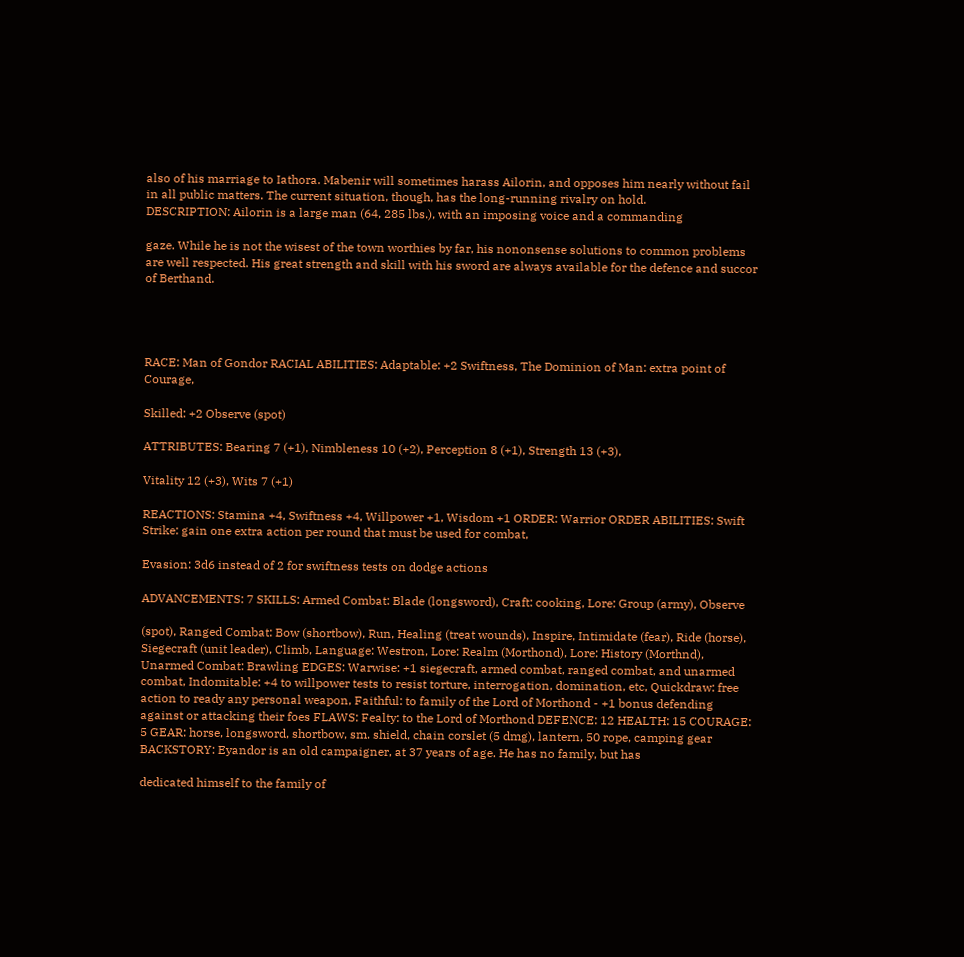also of his marriage to Iathora. Mabenir will sometimes harass Ailorin, and opposes him nearly without fail in all public matters. The current situation, though, has the long-running rivalry on hold.
DESCRIPTION: Ailorin is a large man (64, 285 lbs.), with an imposing voice and a commanding

gaze. While he is not the wisest of the town worthies by far, his nononsense solutions to common problems are well respected. His great strength and skill with his sword are always available for the defence and succor of Berthand.




RACE: Man of Gondor RACIAL ABILITIES: Adaptable: +2 Swiftness, The Dominion of Man: extra point of Courage,

Skilled: +2 Observe (spot)

ATTRIBUTES: Bearing 7 (+1), Nimbleness 10 (+2), Perception 8 (+1), Strength 13 (+3),

Vitality 12 (+3), Wits 7 (+1)

REACTIONS: Stamina +4, Swiftness +4, Willpower +1, Wisdom +1 ORDER: Warrior ORDER ABILITIES: Swift Strike: gain one extra action per round that must be used for combat,

Evasion: 3d6 instead of 2 for swiftness tests on dodge actions

ADVANCEMENTS: 7 SKILLS: Armed Combat: Blade (longsword), Craft: cooking, Lore: Group (army), Observe

(spot), Ranged Combat: Bow (shortbow), Run, Healing (treat wounds), Inspire, Intimidate (fear), Ride (horse), Siegecraft (unit leader), Climb, Language: Westron, Lore: Realm (Morthond), Lore: History (Morthnd), Unarmed Combat: Brawling EDGES: Warwise: +1 siegecraft, armed combat, ranged combat, and unarmed combat, Indomitable: +4 to willpower tests to resist torture, interrogation, domination, etc, Quickdraw: free action to ready any personal weapon, Faithful: to family of the Lord of Morthond - +1 bonus defending against or attacking their foes FLAWS: Fealty: to the Lord of Morthond DEFENCE: 12 HEALTH: 15 COURAGE: 5 GEAR: horse, longsword, shortbow, sm. shield, chain corslet (5 dmg), lantern, 50 rope, camping gear
BACKSTORY: Eyandor is an old campaigner, at 37 years of age. He has no family, but has

dedicated himself to the family of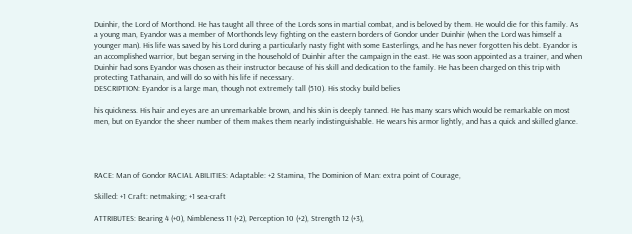Duinhir, the Lord of Morthond. He has taught all three of the Lords sons in martial combat, and is beloved by them. He would die for this family. As a young man, Eyandor was a member of Morthonds levy fighting on the eastern borders of Gondor under Duinhir (when the Lord was himself a younger man). His life was saved by his Lord during a particularly nasty fight with some Easterlings, and he has never forgotten his debt. Eyandor is an accomplished warrior, but began serving in the household of Duinhir after the campaign in the east. He was soon appointed as a trainer, and when Duinhir had sons Eyandor was chosen as their instructor because of his skill and dedication to the family. He has been charged on this trip with protecting Tathanain, and will do so with his life if necessary.
DESCRIPTION: Eyandor is a large man, though not extremely tall (510). His stocky build belies

his quickness. His hair and eyes are an unremarkable brown, and his skin is deeply tanned. He has many scars which would be remarkable on most men, but on Eyandor the sheer number of them makes them nearly indistinguishable. He wears his armor lightly, and has a quick and skilled glance.




RACE: Man of Gondor RACIAL ABILITIES: Adaptable: +2 Stamina, The Dominion of Man: extra point of Courage,

Skilled: +1 Craft: netmaking; +1 sea-craft

ATTRIBUTES: Bearing 4 (+0), Nimbleness 11 (+2), Perception 10 (+2), Strength 12 (+3),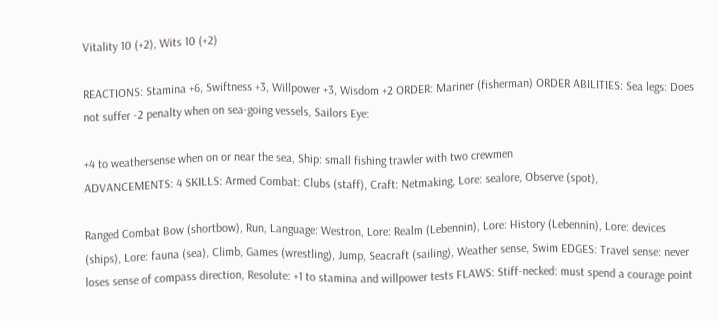Vitality 10 (+2), Wits 10 (+2)

REACTIONS: Stamina +6, Swiftness +3, Willpower +3, Wisdom +2 ORDER: Mariner (fisherman) ORDER ABILITIES: Sea legs: Does not suffer -2 penalty when on sea-going vessels, Sailors Eye:

+4 to weathersense when on or near the sea, Ship: small fishing trawler with two crewmen
ADVANCEMENTS: 4 SKILLS: Armed Combat: Clubs (staff), Craft: Netmaking, Lore: sealore, Observe (spot),

Ranged Combat Bow (shortbow), Run, Language: Westron, Lore: Realm (Lebennin), Lore: History (Lebennin), Lore: devices (ships), Lore: fauna (sea), Climb, Games (wrestling), Jump, Seacraft (sailing), Weather sense, Swim EDGES: Travel sense: never loses sense of compass direction, Resolute: +1 to stamina and willpower tests FLAWS: Stiff-necked: must spend a courage point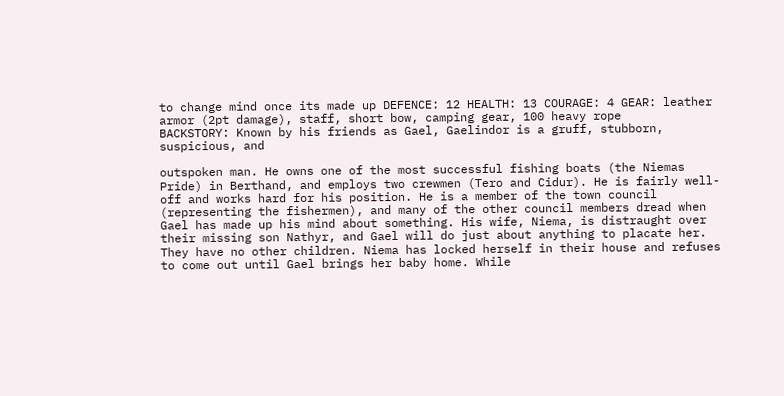to change mind once its made up DEFENCE: 12 HEALTH: 13 COURAGE: 4 GEAR: leather armor (2pt damage), staff, short bow, camping gear, 100 heavy rope
BACKSTORY: Known by his friends as Gael, Gaelindor is a gruff, stubborn, suspicious, and

outspoken man. He owns one of the most successful fishing boats (the Niemas Pride) in Berthand, and employs two crewmen (Tero and Cidur). He is fairly well-off and works hard for his position. He is a member of the town council (representing the fishermen), and many of the other council members dread when Gael has made up his mind about something. His wife, Niema, is distraught over their missing son Nathyr, and Gael will do just about anything to placate her. They have no other children. Niema has locked herself in their house and refuses to come out until Gael brings her baby home. While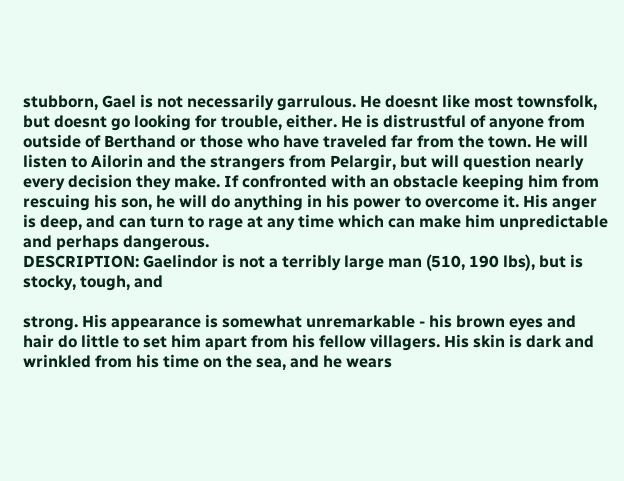stubborn, Gael is not necessarily garrulous. He doesnt like most townsfolk, but doesnt go looking for trouble, either. He is distrustful of anyone from outside of Berthand or those who have traveled far from the town. He will listen to Ailorin and the strangers from Pelargir, but will question nearly every decision they make. If confronted with an obstacle keeping him from rescuing his son, he will do anything in his power to overcome it. His anger is deep, and can turn to rage at any time which can make him unpredictable and perhaps dangerous.
DESCRIPTION: Gaelindor is not a terribly large man (510, 190 lbs), but is stocky, tough, and

strong. His appearance is somewhat unremarkable - his brown eyes and hair do little to set him apart from his fellow villagers. His skin is dark and wrinkled from his time on the sea, and he wears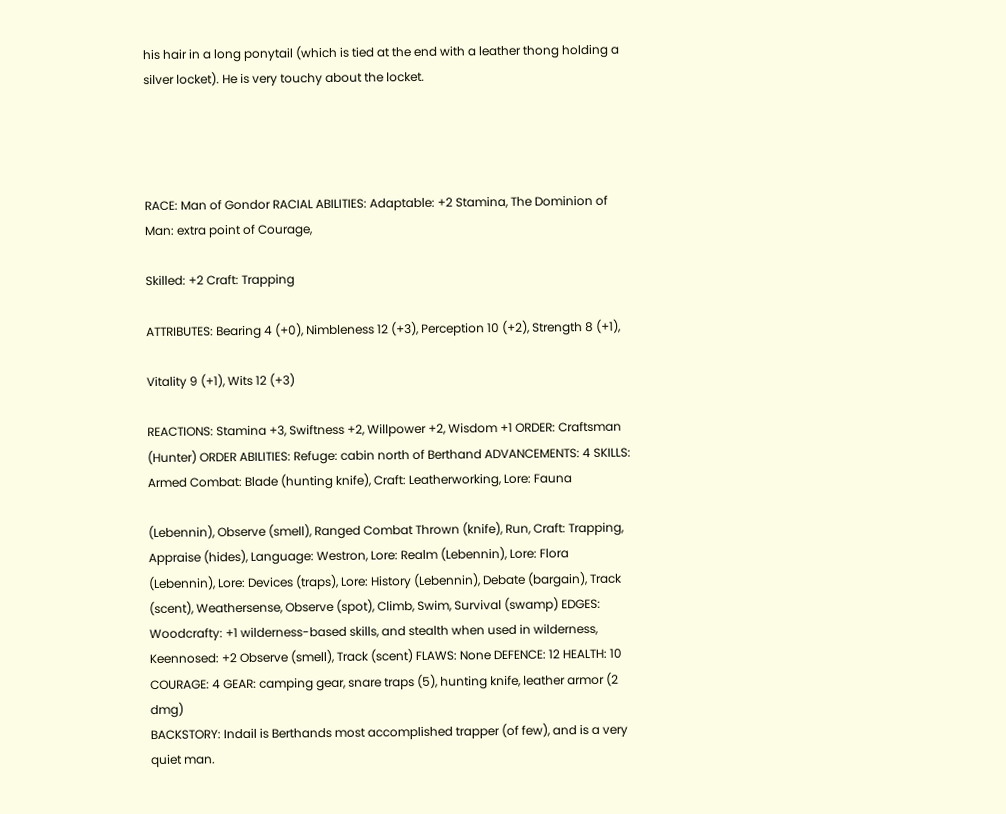his hair in a long ponytail (which is tied at the end with a leather thong holding a silver locket). He is very touchy about the locket.




RACE: Man of Gondor RACIAL ABILITIES: Adaptable: +2 Stamina, The Dominion of Man: extra point of Courage,

Skilled: +2 Craft: Trapping

ATTRIBUTES: Bearing 4 (+0), Nimbleness 12 (+3), Perception 10 (+2), Strength 8 (+1),

Vitality 9 (+1), Wits 12 (+3)

REACTIONS: Stamina +3, Swiftness +2, Willpower +2, Wisdom +1 ORDER: Craftsman (Hunter) ORDER ABILITIES: Refuge: cabin north of Berthand ADVANCEMENTS: 4 SKILLS: Armed Combat: Blade (hunting knife), Craft: Leatherworking, Lore: Fauna

(Lebennin), Observe (smell), Ranged Combat Thrown (knife), Run, Craft: Trapping, Appraise (hides), Language: Westron, Lore: Realm (Lebennin), Lore: Flora (Lebennin), Lore: Devices (traps), Lore: History (Lebennin), Debate (bargain), Track (scent), Weathersense, Observe (spot), Climb, Swim, Survival (swamp) EDGES: Woodcrafty: +1 wilderness-based skills, and stealth when used in wilderness, Keennosed: +2 Observe (smell), Track (scent) FLAWS: None DEFENCE: 12 HEALTH: 10 COURAGE: 4 GEAR: camping gear, snare traps (5), hunting knife, leather armor (2 dmg)
BACKSTORY: Indail is Berthands most accomplished trapper (of few), and is a very quiet man.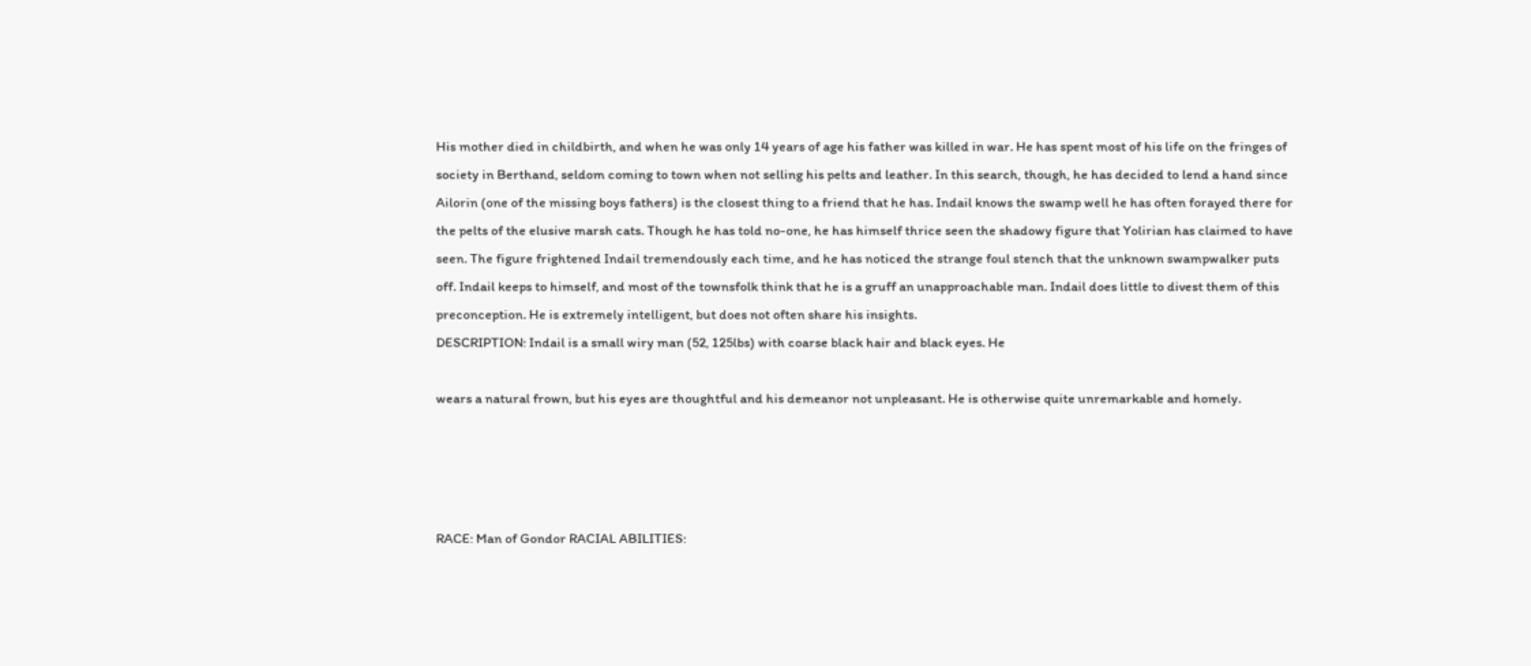His mother died in childbirth, and when he was only 14 years of age his father was killed in war. He has spent most of his life on the fringes of society in Berthand, seldom coming to town when not selling his pelts and leather. In this search, though, he has decided to lend a hand since Ailorin (one of the missing boys fathers) is the closest thing to a friend that he has. Indail knows the swamp well he has often forayed there for the pelts of the elusive marsh cats. Though he has told no-one, he has himself thrice seen the shadowy figure that Yolirian has claimed to have seen. The figure frightened Indail tremendously each time, and he has noticed the strange foul stench that the unknown swampwalker puts off. Indail keeps to himself, and most of the townsfolk think that he is a gruff an unapproachable man. Indail does little to divest them of this preconception. He is extremely intelligent, but does not often share his insights.
DESCRIPTION: Indail is a small wiry man (52, 125lbs) with coarse black hair and black eyes. He

wears a natural frown, but his eyes are thoughtful and his demeanor not unpleasant. He is otherwise quite unremarkable and homely.




RACE: Man of Gondor RACIAL ABILITIES: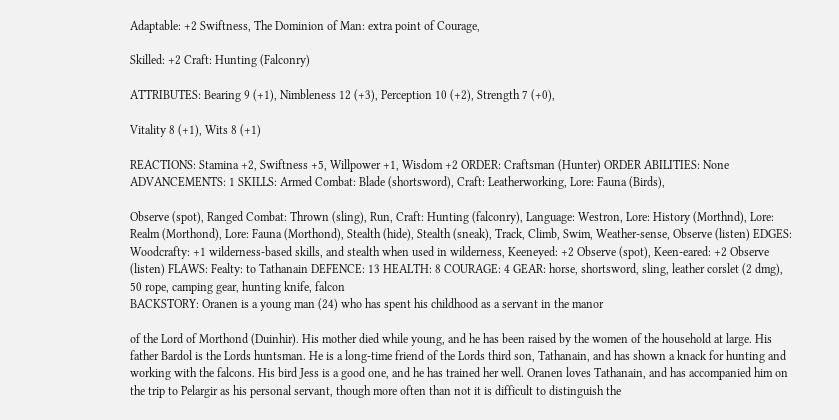Adaptable: +2 Swiftness, The Dominion of Man: extra point of Courage,

Skilled: +2 Craft: Hunting (Falconry)

ATTRIBUTES: Bearing 9 (+1), Nimbleness 12 (+3), Perception 10 (+2), Strength 7 (+0),

Vitality 8 (+1), Wits 8 (+1)

REACTIONS: Stamina +2, Swiftness +5, Willpower +1, Wisdom +2 ORDER: Craftsman (Hunter) ORDER ABILITIES: None ADVANCEMENTS: 1 SKILLS: Armed Combat: Blade (shortsword), Craft: Leatherworking, Lore: Fauna (Birds),

Observe (spot), Ranged Combat: Thrown (sling), Run, Craft: Hunting (falconry), Language: Westron, Lore: History (Morthnd), Lore: Realm (Morthond), Lore: Fauna (Morthond), Stealth (hide), Stealth (sneak), Track, Climb, Swim, Weather-sense, Observe (listen) EDGES: Woodcrafty: +1 wilderness-based skills, and stealth when used in wilderness, Keeneyed: +2 Observe (spot), Keen-eared: +2 Observe (listen) FLAWS: Fealty: to Tathanain DEFENCE: 13 HEALTH: 8 COURAGE: 4 GEAR: horse, shortsword, sling, leather corslet (2 dmg), 50 rope, camping gear, hunting knife, falcon
BACKSTORY: Oranen is a young man (24) who has spent his childhood as a servant in the manor

of the Lord of Morthond (Duinhir). His mother died while young, and he has been raised by the women of the household at large. His father Bardol is the Lords huntsman. He is a long-time friend of the Lords third son, Tathanain, and has shown a knack for hunting and working with the falcons. His bird Jess is a good one, and he has trained her well. Oranen loves Tathanain, and has accompanied him on the trip to Pelargir as his personal servant, though more often than not it is difficult to distinguish the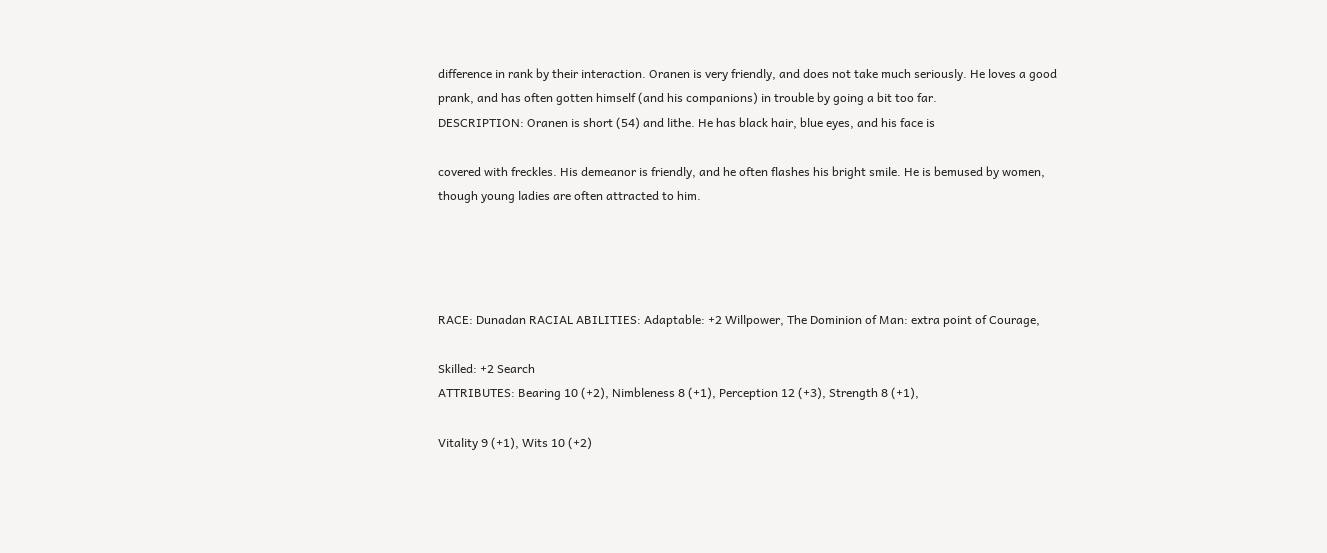difference in rank by their interaction. Oranen is very friendly, and does not take much seriously. He loves a good prank, and has often gotten himself (and his companions) in trouble by going a bit too far.
DESCRIPTION: Oranen is short (54) and lithe. He has black hair, blue eyes, and his face is

covered with freckles. His demeanor is friendly, and he often flashes his bright smile. He is bemused by women, though young ladies are often attracted to him.




RACE: Dunadan RACIAL ABILITIES: Adaptable: +2 Willpower, The Dominion of Man: extra point of Courage,

Skilled: +2 Search
ATTRIBUTES: Bearing 10 (+2), Nimbleness 8 (+1), Perception 12 (+3), Strength 8 (+1),

Vitality 9 (+1), Wits 10 (+2)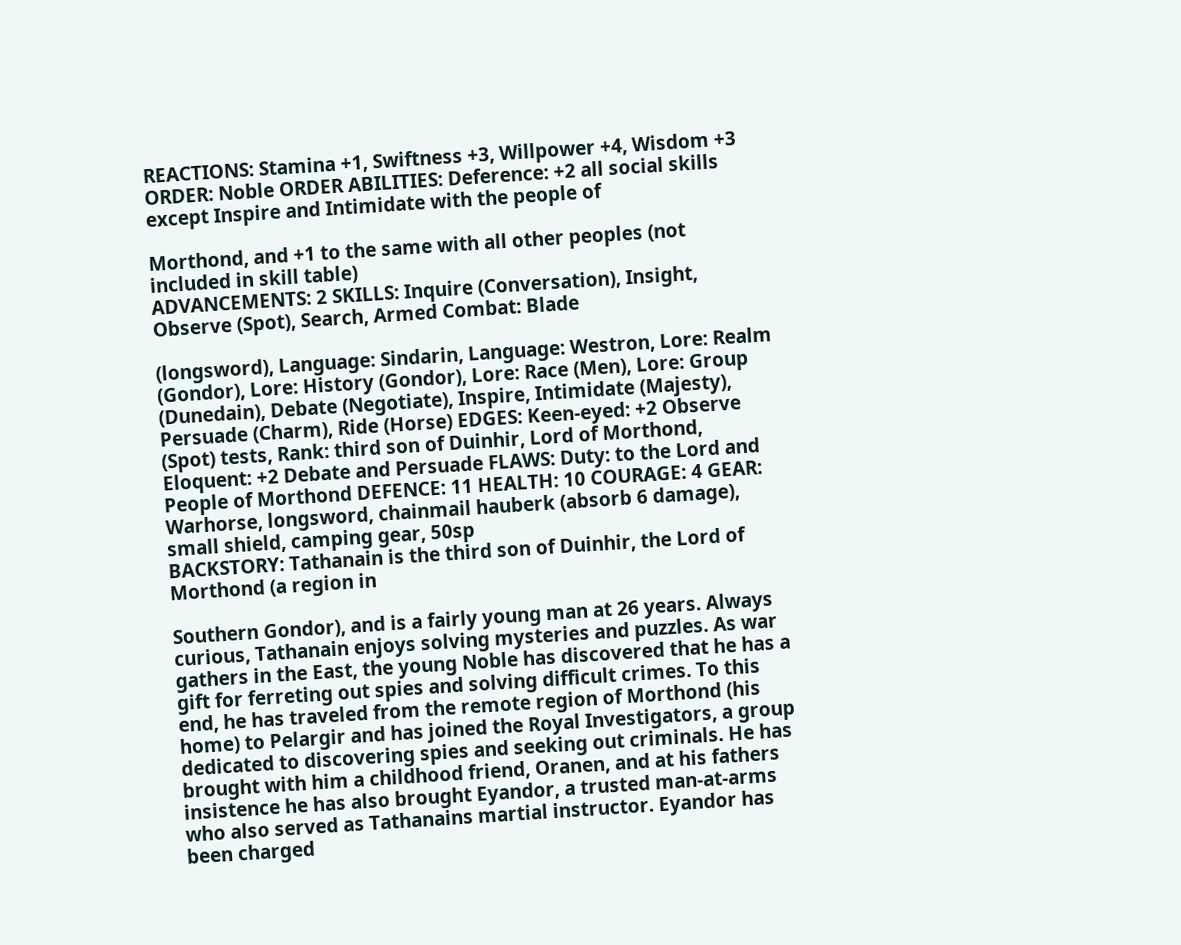REACTIONS: Stamina +1, Swiftness +3, Willpower +4, Wisdom +3 ORDER: Noble ORDER ABILITIES: Deference: +2 all social skills except Inspire and Intimidate with the people of

Morthond, and +1 to the same with all other peoples (not included in skill table)
ADVANCEMENTS: 2 SKILLS: Inquire (Conversation), Insight, Observe (Spot), Search, Armed Combat: Blade

(longsword), Language: Sindarin, Language: Westron, Lore: Realm (Gondor), Lore: History (Gondor), Lore: Race (Men), Lore: Group (Dunedain), Debate (Negotiate), Inspire, Intimidate (Majesty), Persuade (Charm), Ride (Horse) EDGES: Keen-eyed: +2 Observe (Spot) tests, Rank: third son of Duinhir, Lord of Morthond, Eloquent: +2 Debate and Persuade FLAWS: Duty: to the Lord and People of Morthond DEFENCE: 11 HEALTH: 10 COURAGE: 4 GEAR: Warhorse, longsword, chainmail hauberk (absorb 6 damage), small shield, camping gear, 50sp
BACKSTORY: Tathanain is the third son of Duinhir, the Lord of Morthond (a region in

Southern Gondor), and is a fairly young man at 26 years. Always curious, Tathanain enjoys solving mysteries and puzzles. As war gathers in the East, the young Noble has discovered that he has a gift for ferreting out spies and solving difficult crimes. To this end, he has traveled from the remote region of Morthond (his home) to Pelargir and has joined the Royal Investigators, a group dedicated to discovering spies and seeking out criminals. He has brought with him a childhood friend, Oranen, and at his fathers insistence he has also brought Eyandor, a trusted man-at-arms who also served as Tathanains martial instructor. Eyandor has been charged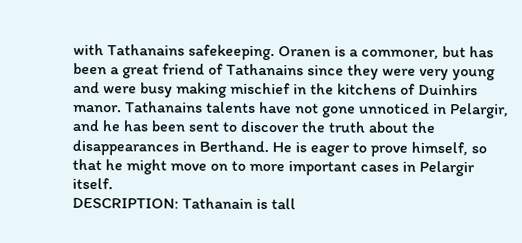with Tathanains safekeeping. Oranen is a commoner, but has been a great friend of Tathanains since they were very young and were busy making mischief in the kitchens of Duinhirs manor. Tathanains talents have not gone unnoticed in Pelargir, and he has been sent to discover the truth about the disappearances in Berthand. He is eager to prove himself, so that he might move on to more important cases in Pelargir itself.
DESCRIPTION: Tathanain is tall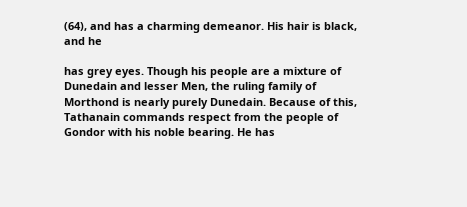(64), and has a charming demeanor. His hair is black, and he

has grey eyes. Though his people are a mixture of Dunedain and lesser Men, the ruling family of Morthond is nearly purely Dunedain. Because of this, Tathanain commands respect from the people of Gondor with his noble bearing. He has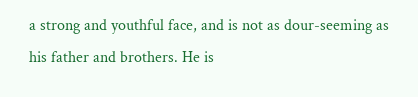a strong and youthful face, and is not as dour-seeming as his father and brothers. He is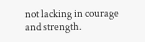not lacking in courage and strength.